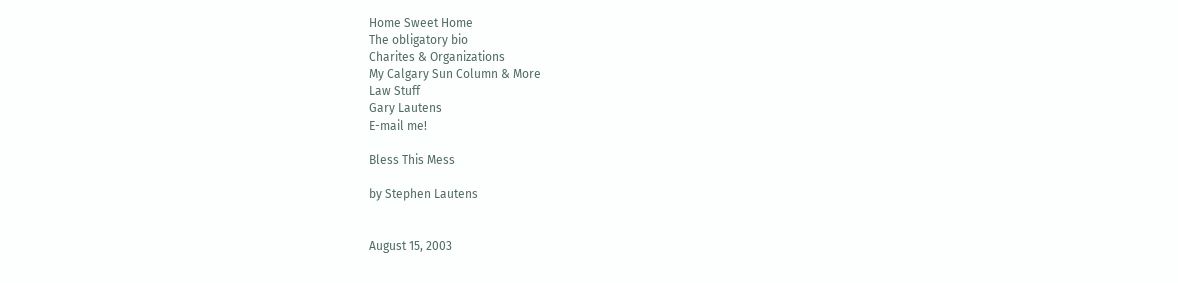Home Sweet Home
The obligatory bio
Charites & Organizations
My Calgary Sun Column & More
Law Stuff
Gary Lautens
E-mail me!

Bless This Mess

by Stephen Lautens


August 15, 2003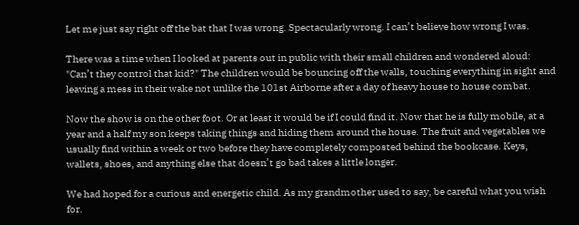Let me just say right off the bat that I was wrong. Spectacularly wrong. I can’t believe how wrong I was.

There was a time when I looked at parents out in public with their small children and wondered aloud: "Can’t they control that kid?" The children would be bouncing off the walls, touching everything in sight and leaving a mess in their wake not unlike the 101st Airborne after a day of heavy house to house combat.

Now the show is on the other foot. Or at least it would be if I could find it. Now that he is fully mobile, at a year and a half my son keeps taking things and hiding them around the house. The fruit and vegetables we usually find within a week or two before they have completely composted behind the bookcase. Keys, wallets, shoes, and anything else that doesn’t go bad takes a little longer.

We had hoped for a curious and energetic child. As my grandmother used to say, be careful what you wish for.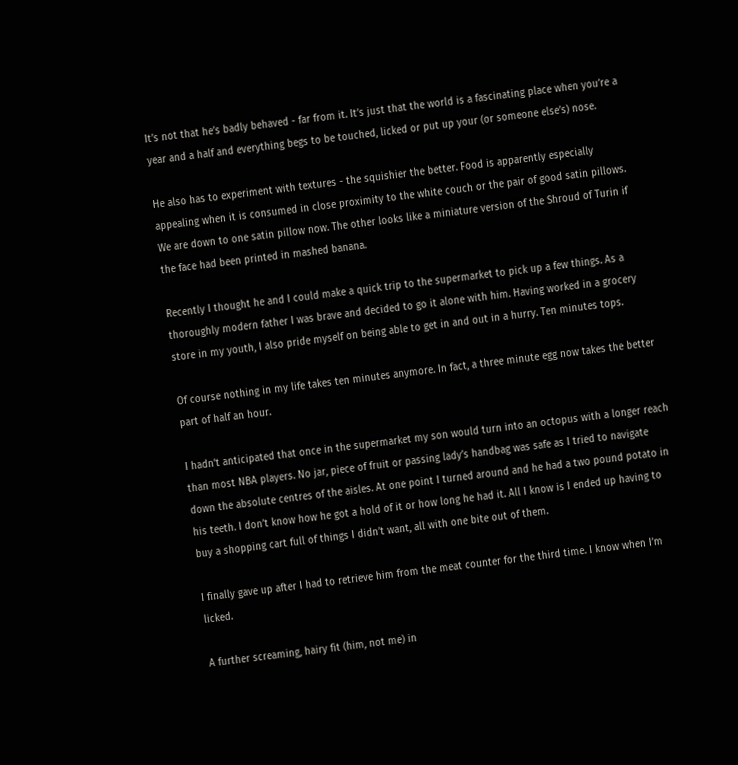It’s not that he’s badly behaved - far from it. It’s just that the world is a fascinating place when you’re a year and a half and everything begs to be touched, licked or put up your (or someone else’s) nose.

He also has to experiment with textures - the squishier the better. Food is apparently especially appealing when it is consumed in close proximity to the white couch or the pair of good satin pillows. We are down to one satin pillow now. The other looks like a miniature version of the Shroud of Turin if the face had been printed in mashed banana.

Recently I thought he and I could make a quick trip to the supermarket to pick up a few things. As a thoroughly modern father I was brave and decided to go it alone with him. Having worked in a grocery store in my youth, I also pride myself on being able to get in and out in a hurry. Ten minutes tops.

Of course nothing in my life takes ten minutes anymore. In fact, a three minute egg now takes the better part of half an hour.

I hadn’t anticipated that once in the supermarket my son would turn into an octopus with a longer reach than most NBA players. No jar, piece of fruit or passing lady’s handbag was safe as I tried to navigate down the absolute centres of the aisles. At one point I turned around and he had a two pound potato in his teeth. I don’t know how he got a hold of it or how long he had it. All I know is I ended up having to buy a shopping cart full of things I didn’t want, all with one bite out of them.

I finally gave up after I had to retrieve him from the meat counter for the third time. I know when I’m licked.

A further screaming, hairy fit (him, not me) in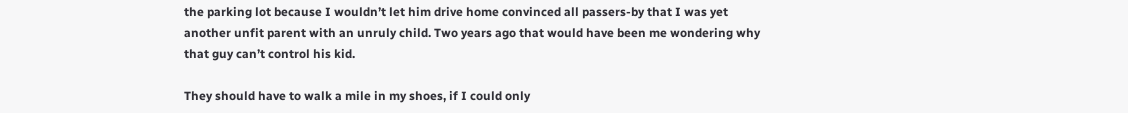the parking lot because I wouldn’t let him drive home convinced all passers-by that I was yet another unfit parent with an unruly child. Two years ago that would have been me wondering why that guy can’t control his kid.

They should have to walk a mile in my shoes, if I could only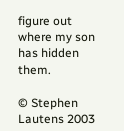figure out where my son has hidden them.

© Stephen Lautens 2003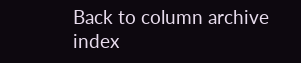Back to column archive index